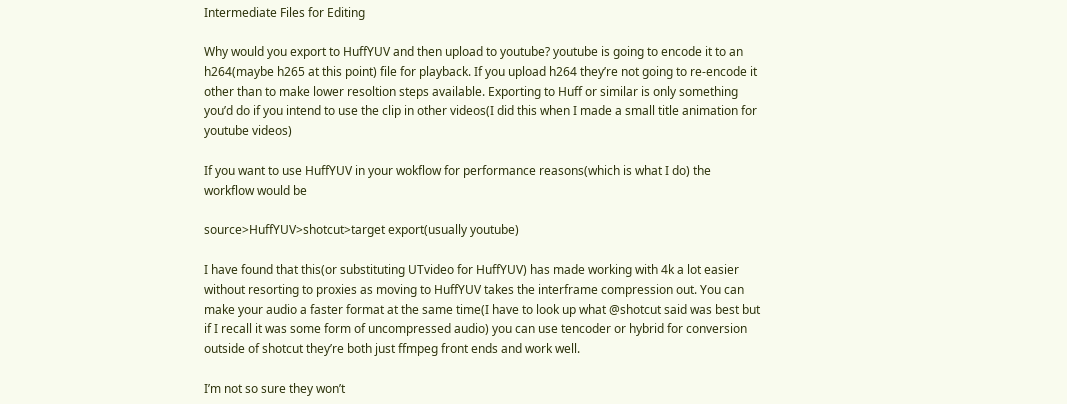Intermediate Files for Editing

Why would you export to HuffYUV and then upload to youtube? youtube is going to encode it to an h264(maybe h265 at this point) file for playback. If you upload h264 they’re not going to re-encode it other than to make lower resoltion steps available. Exporting to Huff or similar is only something you’d do if you intend to use the clip in other videos(I did this when I made a small title animation for youtube videos)

If you want to use HuffYUV in your wokflow for performance reasons(which is what I do) the workflow would be

source>HuffYUV>shotcut>target export(usually youtube)

I have found that this(or substituting UTvideo for HuffYUV) has made working with 4k a lot easier without resorting to proxies as moving to HuffYUV takes the interframe compression out. You can make your audio a faster format at the same time(I have to look up what @shotcut said was best but if I recall it was some form of uncompressed audio) you can use tencoder or hybrid for conversion outside of shotcut they’re both just ffmpeg front ends and work well.

I’m not so sure they won’t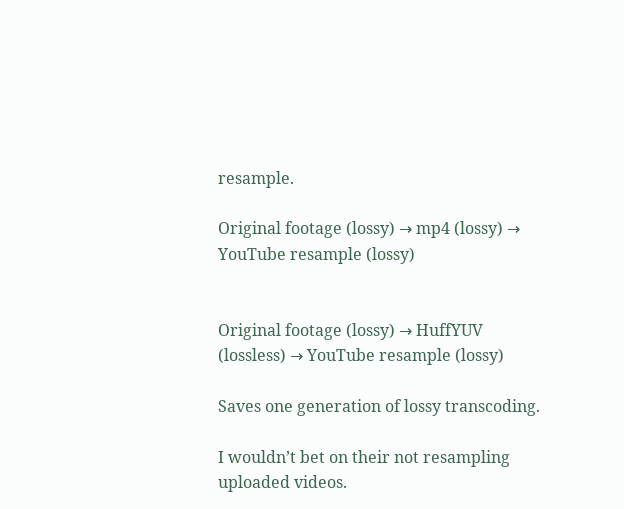resample.

Original footage (lossy) → mp4 (lossy) → YouTube resample (lossy)


Original footage (lossy) → HuffYUV (lossless) → YouTube resample (lossy)

Saves one generation of lossy transcoding.

I wouldn’t bet on their not resampling uploaded videos.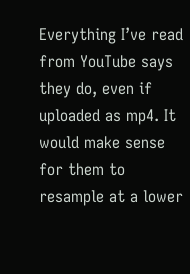Everything I’ve read from YouTube says they do, even if uploaded as mp4. It would make sense for them to resample at a lower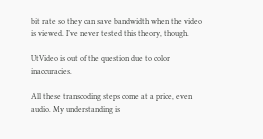bit rate so they can save bandwidth when the video is viewed. I’ve never tested this theory, though.

UtVideo is out of the question due to color inaccuracies.

All these transcoding steps come at a price, even audio. My understanding is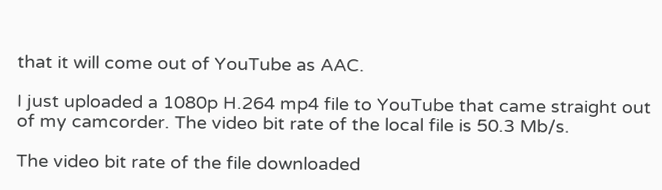that it will come out of YouTube as AAC.

I just uploaded a 1080p H.264 mp4 file to YouTube that came straight out of my camcorder. The video bit rate of the local file is 50.3 Mb/s.

The video bit rate of the file downloaded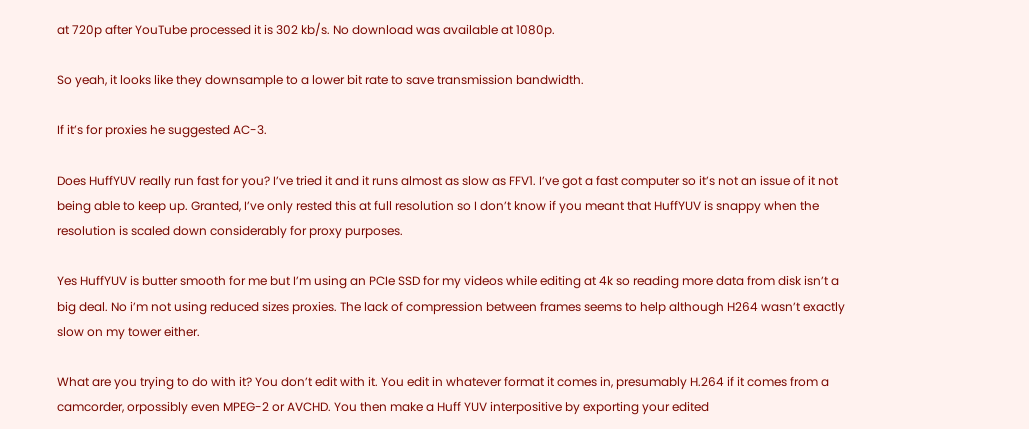at 720p after YouTube processed it is 302 kb/s. No download was available at 1080p.

So yeah, it looks like they downsample to a lower bit rate to save transmission bandwidth.

If it’s for proxies he suggested AC-3.

Does HuffYUV really run fast for you? I’ve tried it and it runs almost as slow as FFV1. I’ve got a fast computer so it’s not an issue of it not being able to keep up. Granted, I’ve only rested this at full resolution so I don’t know if you meant that HuffYUV is snappy when the resolution is scaled down considerably for proxy purposes.

Yes HuffYUV is butter smooth for me but I’m using an PCIe SSD for my videos while editing at 4k so reading more data from disk isn’t a big deal. No i’m not using reduced sizes proxies. The lack of compression between frames seems to help although H264 wasn’t exactly slow on my tower either.

What are you trying to do with it? You don’t edit with it. You edit in whatever format it comes in, presumably H.264 if it comes from a camcorder, orpossibly even MPEG-2 or AVCHD. You then make a Huff YUV interpositive by exporting your edited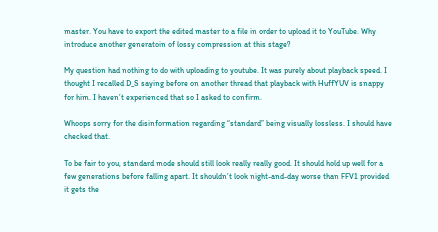master. You have to export the edited master to a file in order to upload it to YouTube. Why introduce another generatoin of lossy compression at this stage?

My question had nothing to do with uploading to youtube. It was purely about playback speed. I thought I recalled D_S saying before on another thread that playback with HuffYUV is snappy for him. I haven’t experienced that so I asked to confirm.

Whoops sorry for the disinformation regarding “standard” being visually lossless. I should have checked that.

To be fair to you, standard mode should still look really really good. It should hold up well for a few generations before falling apart. It shouldn’t look night-and-day worse than FFV1 provided it gets the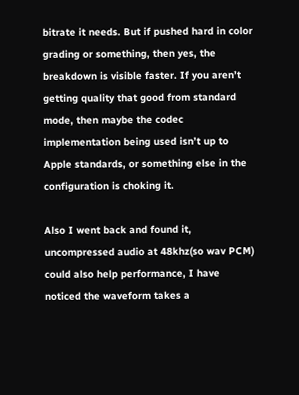bitrate it needs. But if pushed hard in color grading or something, then yes, the breakdown is visible faster. If you aren’t getting quality that good from standard mode, then maybe the codec implementation being used isn’t up to Apple standards, or something else in the configuration is choking it.

Also I went back and found it, uncompressed audio at 48khz(so wav PCM) could also help performance, I have noticed the waveform takes a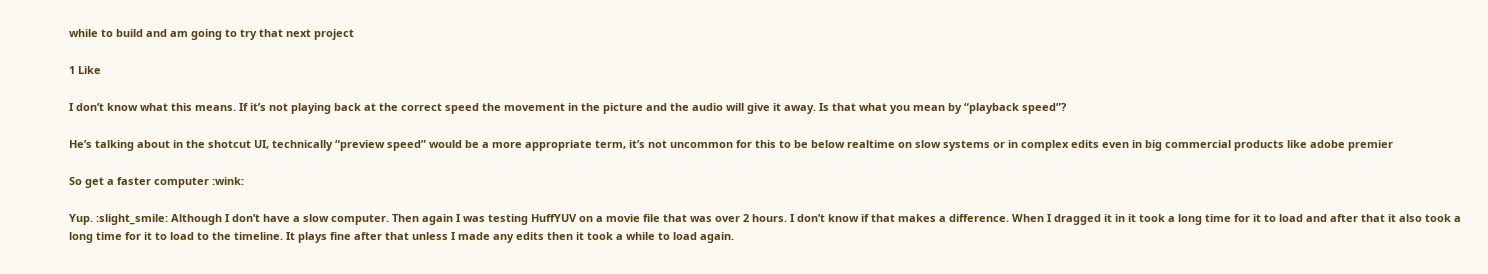while to build and am going to try that next project

1 Like

I don’t know what this means. If it’s not playing back at the correct speed the movement in the picture and the audio will give it away. Is that what you mean by “playback speed”?

He’s talking about in the shotcut UI, technically “preview speed” would be a more appropriate term, it’s not uncommon for this to be below realtime on slow systems or in complex edits even in big commercial products like adobe premier

So get a faster computer :wink:

Yup. :slight_smile: Although I don’t have a slow computer. Then again I was testing HuffYUV on a movie file that was over 2 hours. I don’t know if that makes a difference. When I dragged it in it took a long time for it to load and after that it also took a long time for it to load to the timeline. It plays fine after that unless I made any edits then it took a while to load again.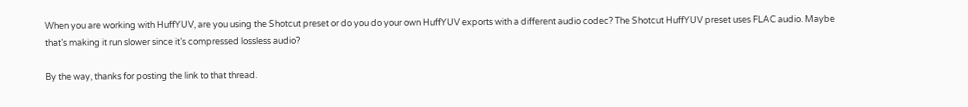When you are working with HuffYUV, are you using the Shotcut preset or do you do your own HuffYUV exports with a different audio codec? The Shotcut HuffYUV preset uses FLAC audio. Maybe that’s making it run slower since it’s compressed lossless audio?

By the way, thanks for posting the link to that thread.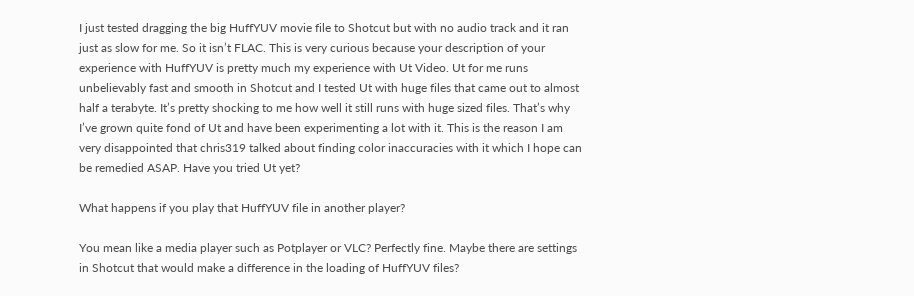I just tested dragging the big HuffYUV movie file to Shotcut but with no audio track and it ran just as slow for me. So it isn’t FLAC. This is very curious because your description of your experience with HuffYUV is pretty much my experience with Ut Video. Ut for me runs unbelievably fast and smooth in Shotcut and I tested Ut with huge files that came out to almost half a terabyte. It’s pretty shocking to me how well it still runs with huge sized files. That’s why I’ve grown quite fond of Ut and have been experimenting a lot with it. This is the reason I am very disappointed that chris319 talked about finding color inaccuracies with it which I hope can be remedied ASAP. Have you tried Ut yet?

What happens if you play that HuffYUV file in another player?

You mean like a media player such as Potplayer or VLC? Perfectly fine. Maybe there are settings in Shotcut that would make a difference in the loading of HuffYUV files?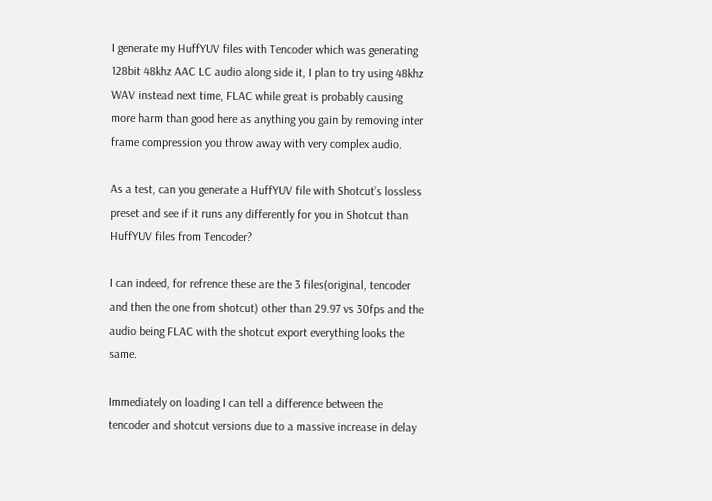I generate my HuffYUV files with Tencoder which was generating 128bit 48khz AAC LC audio along side it, I plan to try using 48khz WAV instead next time, FLAC while great is probably causing more harm than good here as anything you gain by removing inter frame compression you throw away with very complex audio.

As a test, can you generate a HuffYUV file with Shotcut’s lossless preset and see if it runs any differently for you in Shotcut than HuffYUV files from Tencoder?

I can indeed, for refrence these are the 3 files(original, tencoder and then the one from shotcut) other than 29.97 vs 30fps and the audio being FLAC with the shotcut export everything looks the same.

Immediately on loading I can tell a difference between the tencoder and shotcut versions due to a massive increase in delay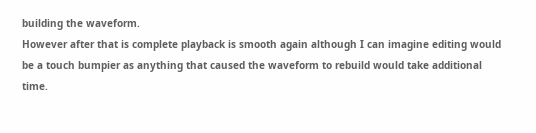building the waveform.
However after that is complete playback is smooth again although I can imagine editing would be a touch bumpier as anything that caused the waveform to rebuild would take additional time.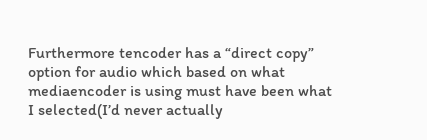Furthermore tencoder has a “direct copy” option for audio which based on what mediaencoder is using must have been what I selected(I’d never actually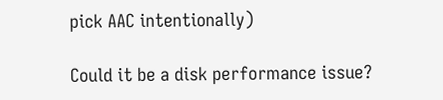pick AAC intentionally)

Could it be a disk performance issue?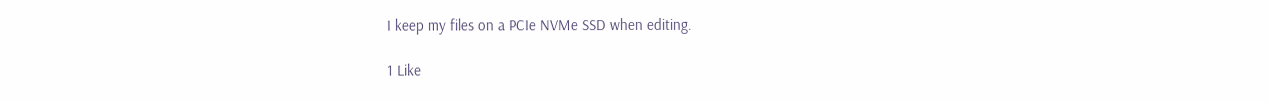I keep my files on a PCIe NVMe SSD when editing.

1 Like